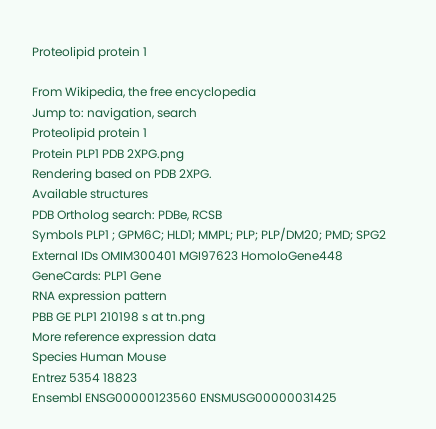Proteolipid protein 1

From Wikipedia, the free encyclopedia
Jump to: navigation, search
Proteolipid protein 1
Protein PLP1 PDB 2XPG.png
Rendering based on PDB 2XPG.
Available structures
PDB Ortholog search: PDBe, RCSB
Symbols PLP1 ; GPM6C; HLD1; MMPL; PLP; PLP/DM20; PMD; SPG2
External IDs OMIM300401 MGI97623 HomoloGene448 GeneCards: PLP1 Gene
RNA expression pattern
PBB GE PLP1 210198 s at tn.png
More reference expression data
Species Human Mouse
Entrez 5354 18823
Ensembl ENSG00000123560 ENSMUSG00000031425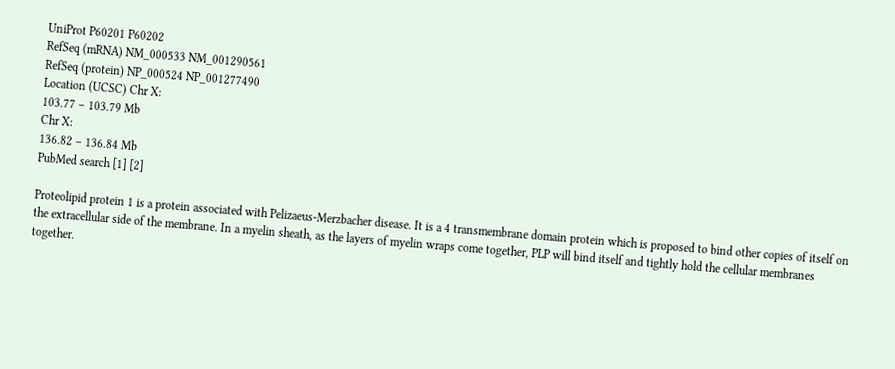UniProt P60201 P60202
RefSeq (mRNA) NM_000533 NM_001290561
RefSeq (protein) NP_000524 NP_001277490
Location (UCSC) Chr X:
103.77 – 103.79 Mb
Chr X:
136.82 – 136.84 Mb
PubMed search [1] [2]

Proteolipid protein 1 is a protein associated with Pelizaeus-Merzbacher disease. It is a 4 transmembrane domain protein which is proposed to bind other copies of itself on the extracellular side of the membrane. In a myelin sheath, as the layers of myelin wraps come together, PLP will bind itself and tightly hold the cellular membranes together.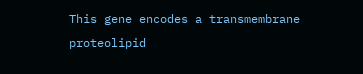This gene encodes a transmembrane proteolipid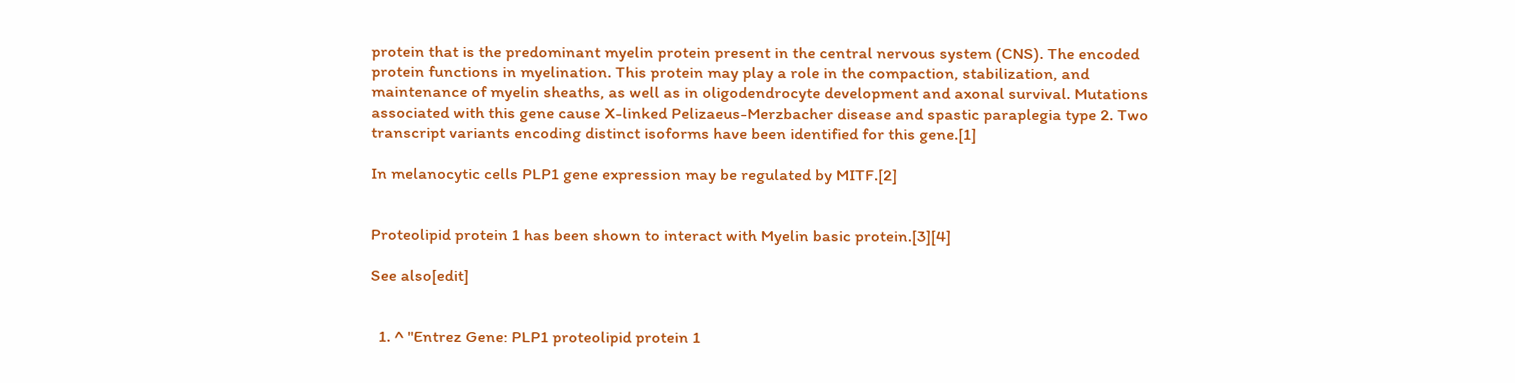protein that is the predominant myelin protein present in the central nervous system (CNS). The encoded protein functions in myelination. This protein may play a role in the compaction, stabilization, and maintenance of myelin sheaths, as well as in oligodendrocyte development and axonal survival. Mutations associated with this gene cause X-linked Pelizaeus-Merzbacher disease and spastic paraplegia type 2. Two transcript variants encoding distinct isoforms have been identified for this gene.[1]

In melanocytic cells PLP1 gene expression may be regulated by MITF.[2]


Proteolipid protein 1 has been shown to interact with Myelin basic protein.[3][4]

See also[edit]


  1. ^ "Entrez Gene: PLP1 proteolipid protein 1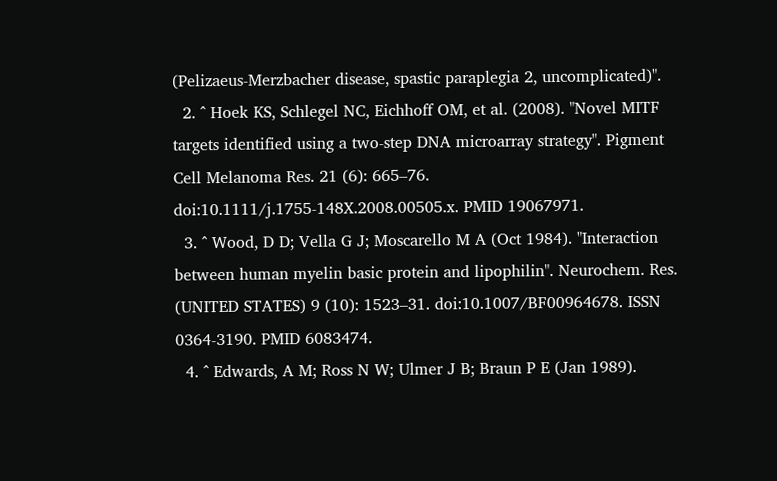(Pelizaeus-Merzbacher disease, spastic paraplegia 2, uncomplicated)".
  2. ^ Hoek KS, Schlegel NC, Eichhoff OM, et al. (2008). "Novel MITF targets identified using a two-step DNA microarray strategy". Pigment Cell Melanoma Res. 21 (6): 665–76. doi:10.1111/j.1755-148X.2008.00505.x. PMID 19067971.
  3. ^ Wood, D D; Vella G J; Moscarello M A (Oct 1984). "Interaction between human myelin basic protein and lipophilin". Neurochem. Res. (UNITED STATES) 9 (10): 1523–31. doi:10.1007/BF00964678. ISSN 0364-3190. PMID 6083474.
  4. ^ Edwards, A M; Ross N W; Ulmer J B; Braun P E (Jan 1989).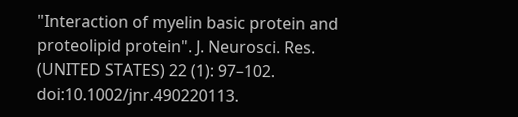"Interaction of myelin basic protein and proteolipid protein". J. Neurosci. Res. (UNITED STATES) 22 (1): 97–102. doi:10.1002/jnr.490220113.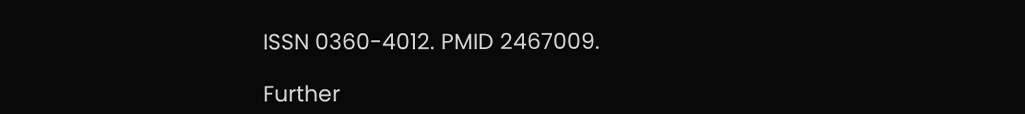ISSN 0360-4012. PMID 2467009.

Further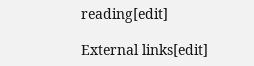reading[edit]

External links[edit]